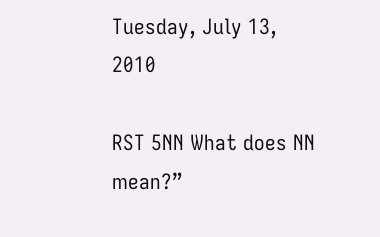Tuesday, July 13, 2010

RST 5NN What does NN mean?”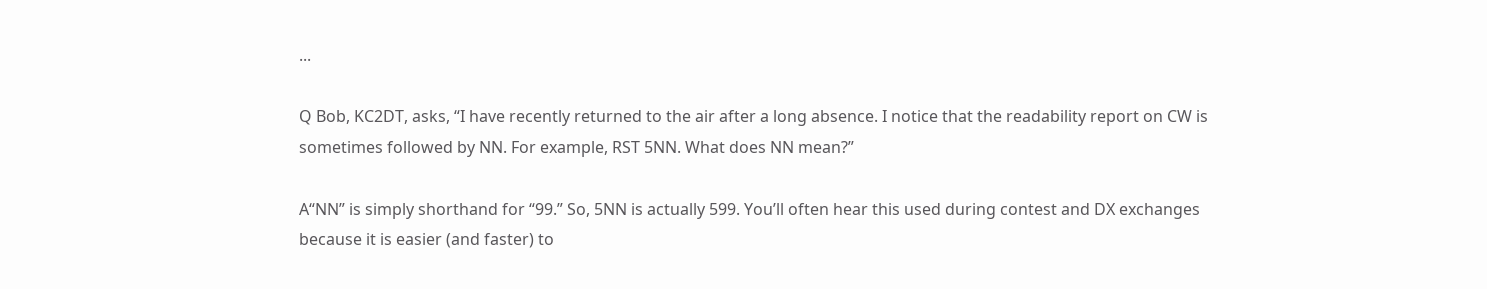...

Q Bob, KC2DT, asks, “I have recently returned to the air after a long absence. I notice that the readability report on CW is sometimes followed by NN. For example, RST 5NN. What does NN mean?”

A“NN” is simply shorthand for “99.” So, 5NN is actually 599. You’ll often hear this used during contest and DX exchanges because it is easier (and faster) to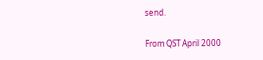send.

From QST April 2000